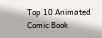Top 10 Animated Comic Book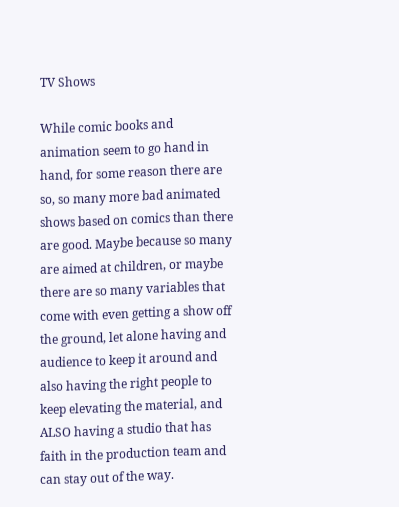TV Shows

While comic books and animation seem to go hand in hand, for some reason there are so, so many more bad animated shows based on comics than there are good. Maybe because so many are aimed at children, or maybe there are so many variables that come with even getting a show off the ground, let alone having and audience to keep it around and also having the right people to keep elevating the material, and ALSO having a studio that has faith in the production team and can stay out of the way.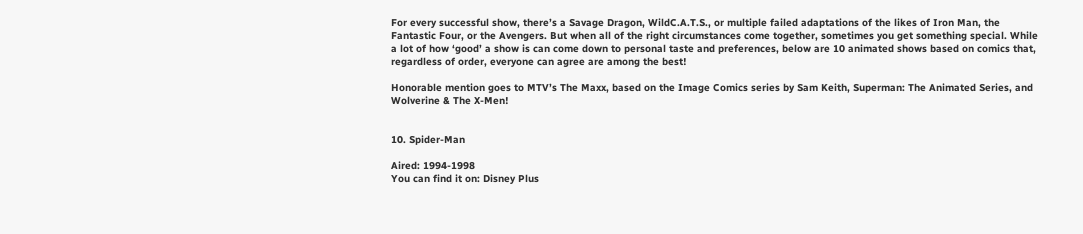For every successful show, there’s a Savage Dragon, WildC.A.T.S., or multiple failed adaptations of the likes of Iron Man, the Fantastic Four, or the Avengers. But when all of the right circumstances come together, sometimes you get something special. While a lot of how ‘good’ a show is can come down to personal taste and preferences, below are 10 animated shows based on comics that, regardless of order, everyone can agree are among the best!

Honorable mention goes to MTV’s The Maxx, based on the Image Comics series by Sam Keith, Superman: The Animated Series, and Wolverine & The X-Men!


10. Spider-Man

Aired: 1994-1998
You can find it on: Disney Plus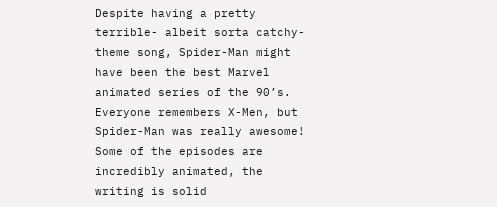Despite having a pretty terrible- albeit sorta catchy- theme song, Spider-Man might have been the best Marvel animated series of the 90’s. Everyone remembers X-Men, but Spider-Man was really awesome! Some of the episodes are incredibly animated, the writing is solid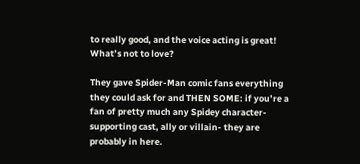to really good, and the voice acting is great! What’s not to love?

They gave Spider-Man comic fans everything they could ask for and THEN SOME: if you’re a fan of pretty much any Spidey character- supporting cast, ally or villain- they are probably in here.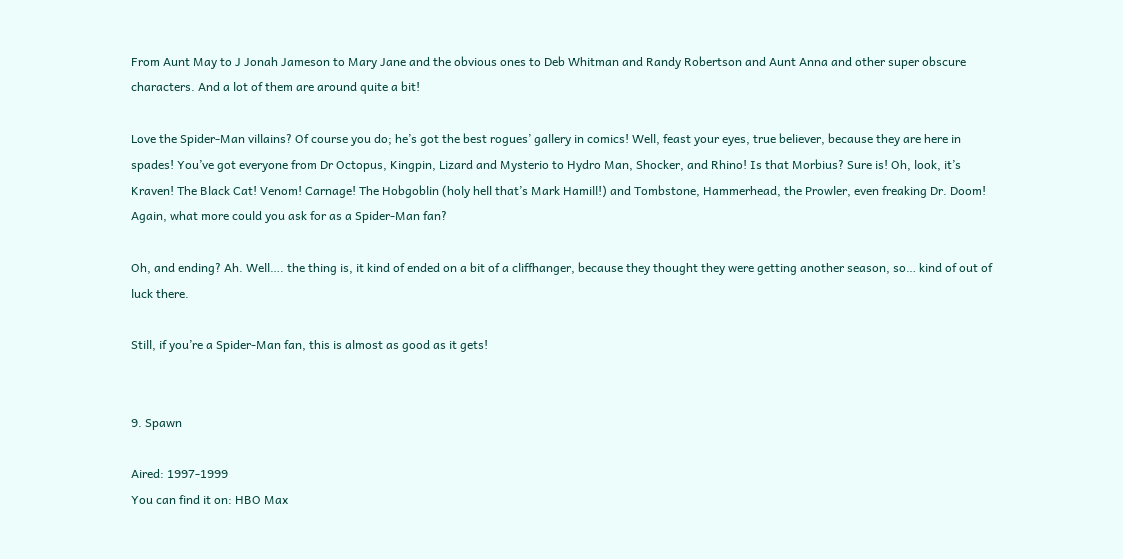From Aunt May to J Jonah Jameson to Mary Jane and the obvious ones to Deb Whitman and Randy Robertson and Aunt Anna and other super obscure characters. And a lot of them are around quite a bit!

Love the Spider-Man villains? Of course you do; he’s got the best rogues’ gallery in comics! Well, feast your eyes, true believer, because they are here in spades! You’ve got everyone from Dr Octopus, Kingpin, Lizard and Mysterio to Hydro Man, Shocker, and Rhino! Is that Morbius? Sure is! Oh, look, it’s Kraven! The Black Cat! Venom! Carnage! The Hobgoblin (holy hell that’s Mark Hamill!) and Tombstone, Hammerhead, the Prowler, even freaking Dr. Doom! Again, what more could you ask for as a Spider-Man fan?

Oh, and ending? Ah. Well…. the thing is, it kind of ended on a bit of a cliffhanger, because they thought they were getting another season, so… kind of out of luck there.

Still, if you’re a Spider-Man fan, this is almost as good as it gets!


9. Spawn

Aired: 1997-1999
You can find it on: HBO Max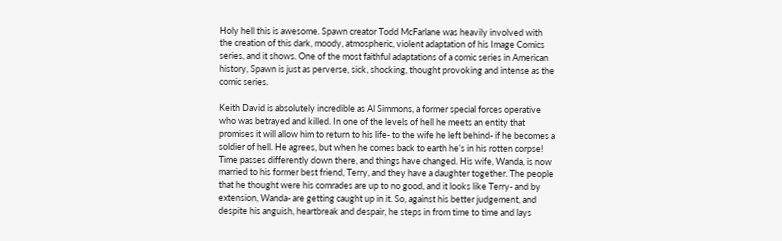Holy hell this is awesome. Spawn creator Todd McFarlane was heavily involved with the creation of this dark, moody, atmospheric, violent adaptation of his Image Comics series, and it shows. One of the most faithful adaptations of a comic series in American history, Spawn is just as perverse, sick, shocking, thought provoking and intense as the comic series.

Keith David is absolutely incredible as Al Simmons, a former special forces operative who was betrayed and killed. In one of the levels of hell he meets an entity that promises it will allow him to return to his life- to the wife he left behind- if he becomes a soldier of hell. He agrees, but when he comes back to earth he’s in his rotten corpse! Time passes differently down there, and things have changed. His wife, Wanda, is now married to his former best friend, Terry, and they have a daughter together. The people that he thought were his comrades are up to no good, and it looks like Terry- and by extension, Wanda- are getting caught up in it. So, against his better judgement, and despite his anguish, heartbreak and despair, he steps in from time to time and lays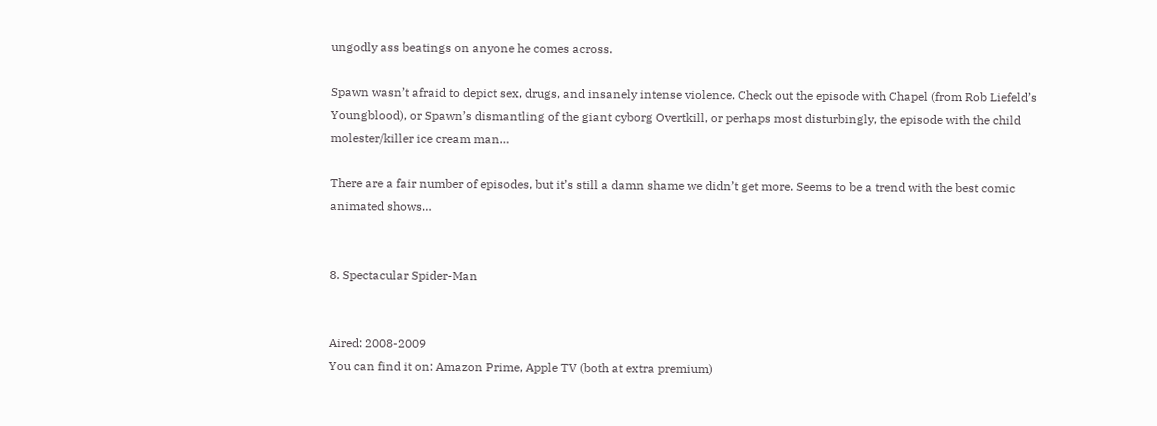ungodly ass beatings on anyone he comes across.

Spawn wasn’t afraid to depict sex, drugs, and insanely intense violence. Check out the episode with Chapel (from Rob Liefeld’s Youngblood), or Spawn’s dismantling of the giant cyborg Overtkill, or perhaps most disturbingly, the episode with the child molester/killer ice cream man…

There are a fair number of episodes, but it’s still a damn shame we didn’t get more. Seems to be a trend with the best comic animated shows…


8. Spectacular Spider-Man


Aired: 2008-2009
You can find it on: Amazon Prime, Apple TV (both at extra premium)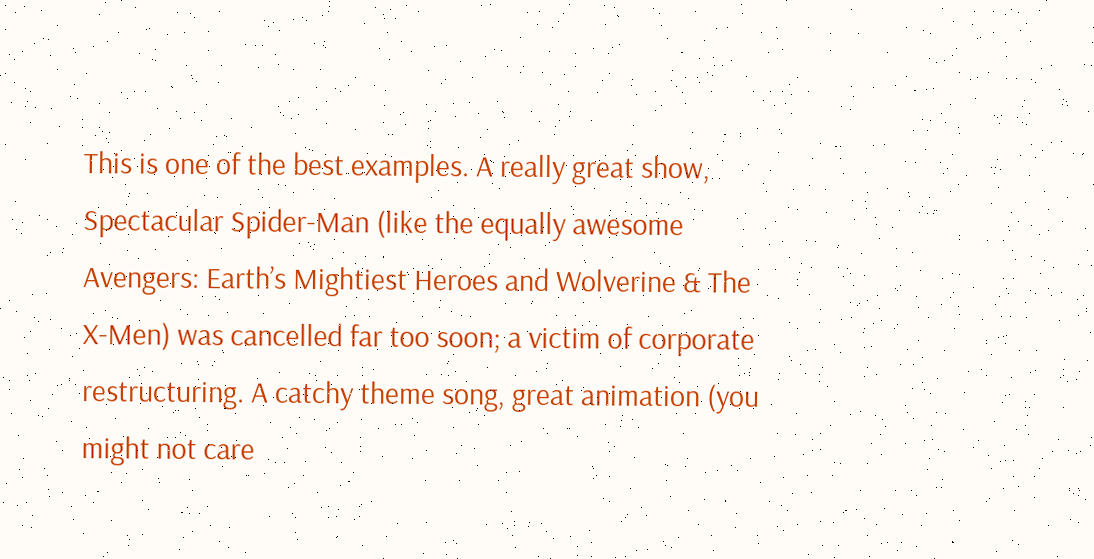This is one of the best examples. A really great show, Spectacular Spider-Man (like the equally awesome Avengers: Earth’s Mightiest Heroes and Wolverine & The X-Men) was cancelled far too soon; a victim of corporate restructuring. A catchy theme song, great animation (you might not care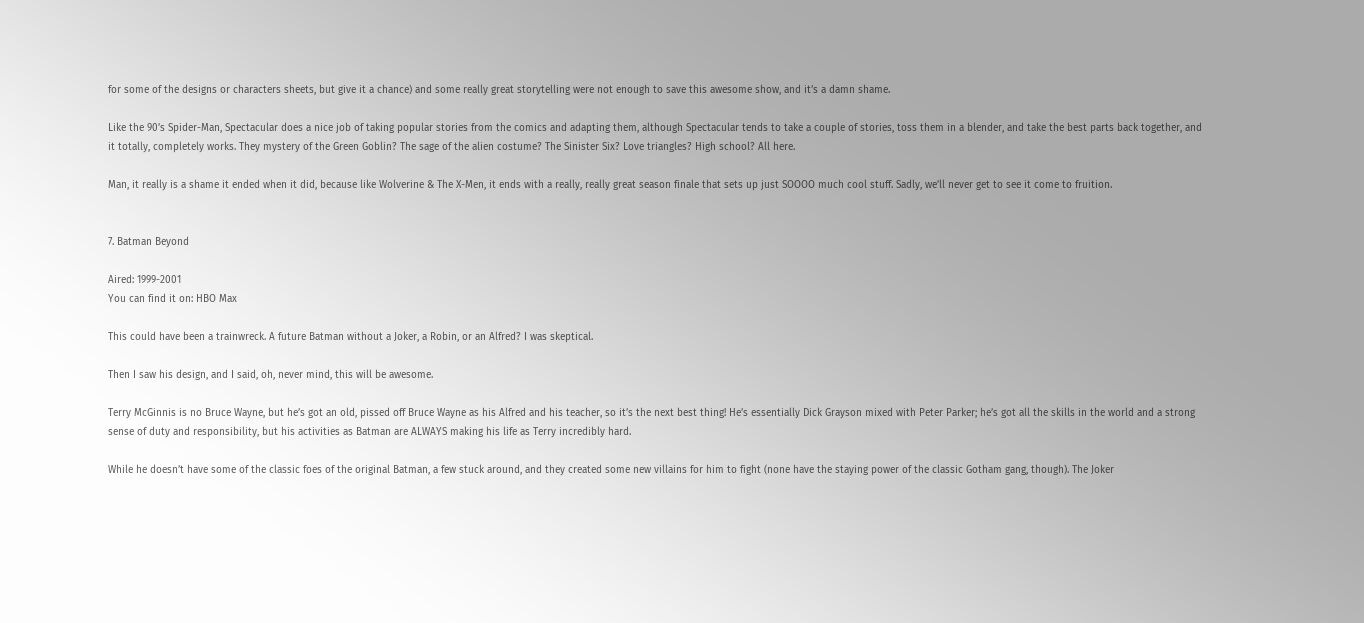for some of the designs or characters sheets, but give it a chance) and some really great storytelling were not enough to save this awesome show, and it’s a damn shame.

Like the 90’s Spider-Man, Spectacular does a nice job of taking popular stories from the comics and adapting them, although Spectacular tends to take a couple of stories, toss them in a blender, and take the best parts back together, and it totally, completely works. They mystery of the Green Goblin? The sage of the alien costume? The Sinister Six? Love triangles? High school? All here.

Man, it really is a shame it ended when it did, because like Wolverine & The X-Men, it ends with a really, really great season finale that sets up just SOOOO much cool stuff. Sadly, we’ll never get to see it come to fruition.


7. Batman Beyond

Aired: 1999-2001
You can find it on: HBO Max

This could have been a trainwreck. A future Batman without a Joker, a Robin, or an Alfred? I was skeptical.

Then I saw his design, and I said, oh, never mind, this will be awesome.

Terry McGinnis is no Bruce Wayne, but he’s got an old, pissed off Bruce Wayne as his Alfred and his teacher, so it’s the next best thing! He’s essentially Dick Grayson mixed with Peter Parker; he’s got all the skills in the world and a strong sense of duty and responsibility, but his activities as Batman are ALWAYS making his life as Terry incredibly hard.

While he doesn’t have some of the classic foes of the original Batman, a few stuck around, and they created some new villains for him to fight (none have the staying power of the classic Gotham gang, though). The Joker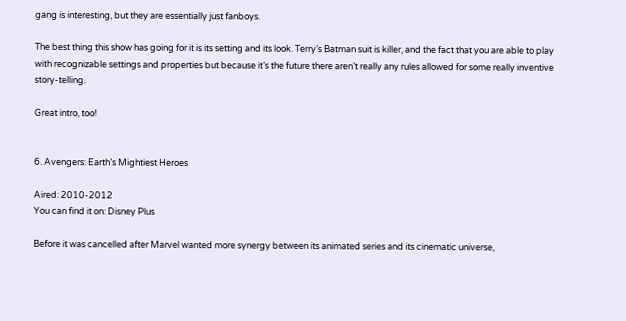gang is interesting, but they are essentially just fanboys.

The best thing this show has going for it is its setting and its look. Terry’s Batman suit is killer, and the fact that you are able to play with recognizable settings and properties but because it’s the future there aren’t really any rules allowed for some really inventive story-telling.

Great intro, too!


6. Avengers: Earth’s Mightiest Heroes

Aired: 2010-2012
You can find it on: Disney Plus

Before it was cancelled after Marvel wanted more synergy between its animated series and its cinematic universe,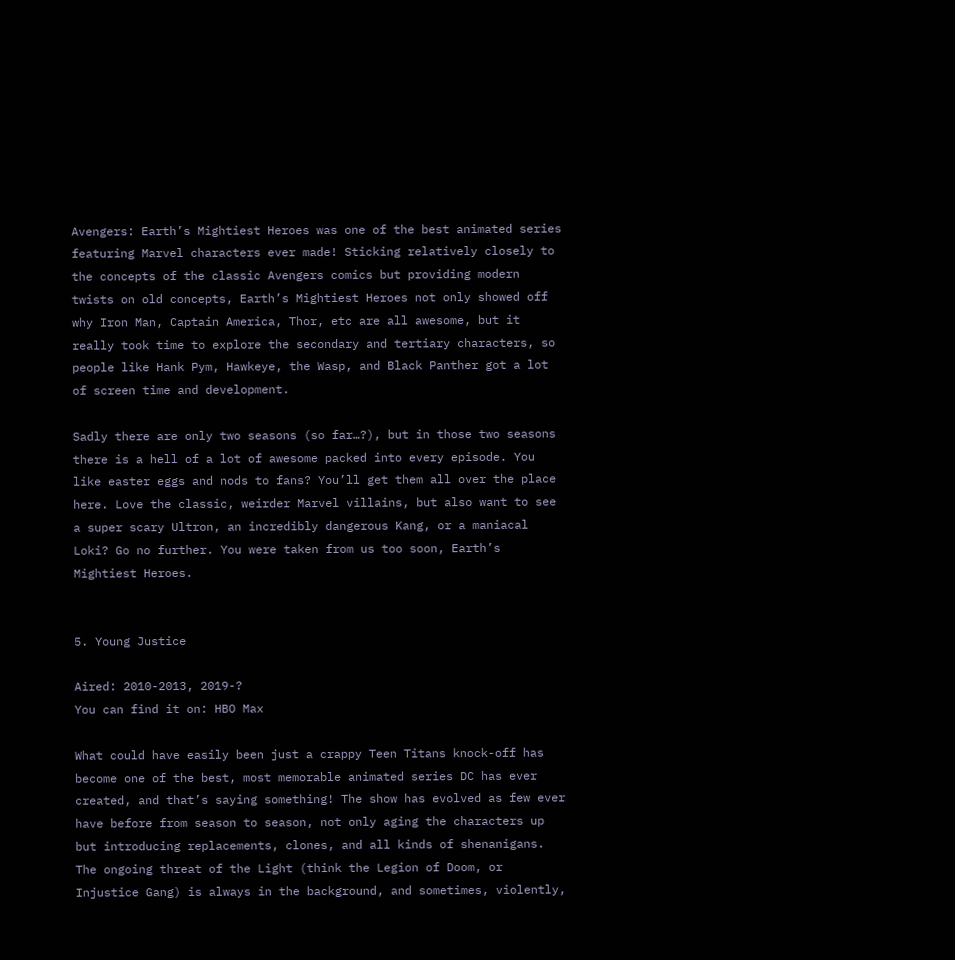Avengers: Earth’s Mightiest Heroes was one of the best animated series featuring Marvel characters ever made! Sticking relatively closely to the concepts of the classic Avengers comics but providing modern twists on old concepts, Earth’s Mightiest Heroes not only showed off why Iron Man, Captain America, Thor, etc are all awesome, but it really took time to explore the secondary and tertiary characters, so people like Hank Pym, Hawkeye, the Wasp, and Black Panther got a lot of screen time and development.

Sadly there are only two seasons (so far…?), but in those two seasons there is a hell of a lot of awesome packed into every episode. You like easter eggs and nods to fans? You’ll get them all over the place here. Love the classic, weirder Marvel villains, but also want to see a super scary Ultron, an incredibly dangerous Kang, or a maniacal Loki? Go no further. You were taken from us too soon, Earth’s Mightiest Heroes.


5. Young Justice

Aired: 2010-2013, 2019-?
You can find it on: HBO Max

What could have easily been just a crappy Teen Titans knock-off has become one of the best, most memorable animated series DC has ever created, and that’s saying something! The show has evolved as few ever have before from season to season, not only aging the characters up but introducing replacements, clones, and all kinds of shenanigans. The ongoing threat of the Light (think the Legion of Doom, or Injustice Gang) is always in the background, and sometimes, violently,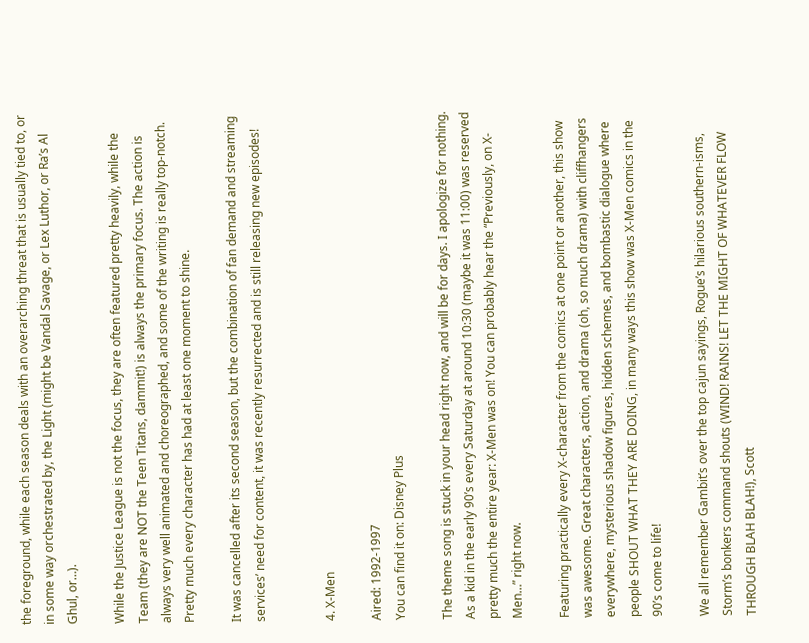the foreground, while each season deals with an overarching threat that is usually tied to, or in some way orchestrated by, the Light (might be Vandal Savage, or Lex Luthor, or Ra’s Al Ghul, or…).

While the Justice League is not the focus, they are often featured pretty heavily, while the Team (they are NOT the Teen Titans, dammit!) is always the primary focus. The action is always very well animated and choreographed, and some of the writing is really top-notch. Pretty much every character has had at least one moment to shine.

It was cancelled after its second season, but the combination of fan demand and streaming services’ need for content, it was recently resurrected and is still releasing new episodes!


4. X-Men

Aired: 1992-1997
You can find it on: Disney Plus

The theme song is stuck in your head right now, and will be for days. I apologize for nothing. As a kid in the early 90’s every Saturday at around 10:30 (maybe it was 11:00) was reserved pretty much the entire year: X-Men was on! You can probably hear the “Previously, on X-Men…” right now.

Featuring practically every X-character from the comics at one point or another, this show was awesome. Great characters, action, and drama (oh, so much drama) with cliffhangers everywhere, mysterious shadow figures, hidden schemes, and bombastic dialogue where people SHOUT WHAT THEY ARE DOING, in many ways this show was X-Men comics in the 90’s come to life!

We all remember Gambit’s over the top cajun sayings, Rogue’s hilarious southern-isms, Storm’s bonkers command shouts (WIND! RAINS! LET THE MIGHT OF WHATEVER FLOW THROUGH BLAH BLAH!), Scott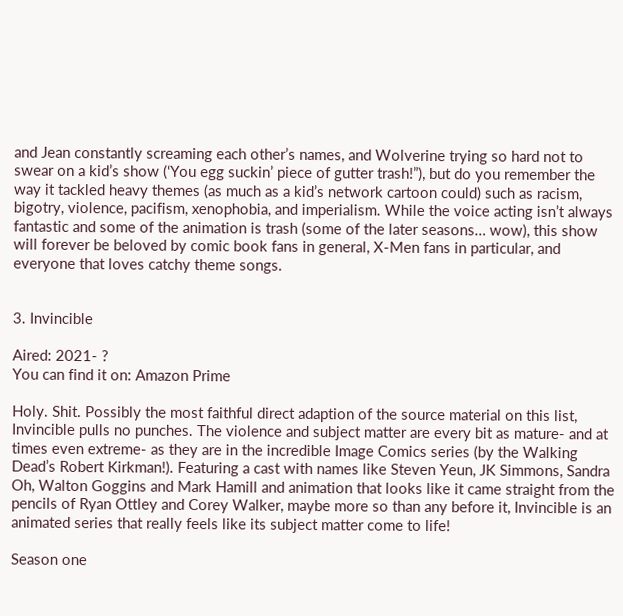and Jean constantly screaming each other’s names, and Wolverine trying so hard not to swear on a kid’s show (‘You egg suckin’ piece of gutter trash!”), but do you remember the way it tackled heavy themes (as much as a kid’s network cartoon could) such as racism, bigotry, violence, pacifism, xenophobia, and imperialism. While the voice acting isn’t always fantastic and some of the animation is trash (some of the later seasons… wow), this show will forever be beloved by comic book fans in general, X-Men fans in particular, and everyone that loves catchy theme songs.


3. Invincible

Aired: 2021- ?
You can find it on: Amazon Prime

Holy. Shit. Possibly the most faithful direct adaption of the source material on this list, Invincible pulls no punches. The violence and subject matter are every bit as mature- and at times even extreme- as they are in the incredible Image Comics series (by the Walking Dead’s Robert Kirkman!). Featuring a cast with names like Steven Yeun, JK Simmons, Sandra Oh, Walton Goggins and Mark Hamill and animation that looks like it came straight from the pencils of Ryan Ottley and Corey Walker, maybe more so than any before it, Invincible is an animated series that really feels like its subject matter come to life!

Season one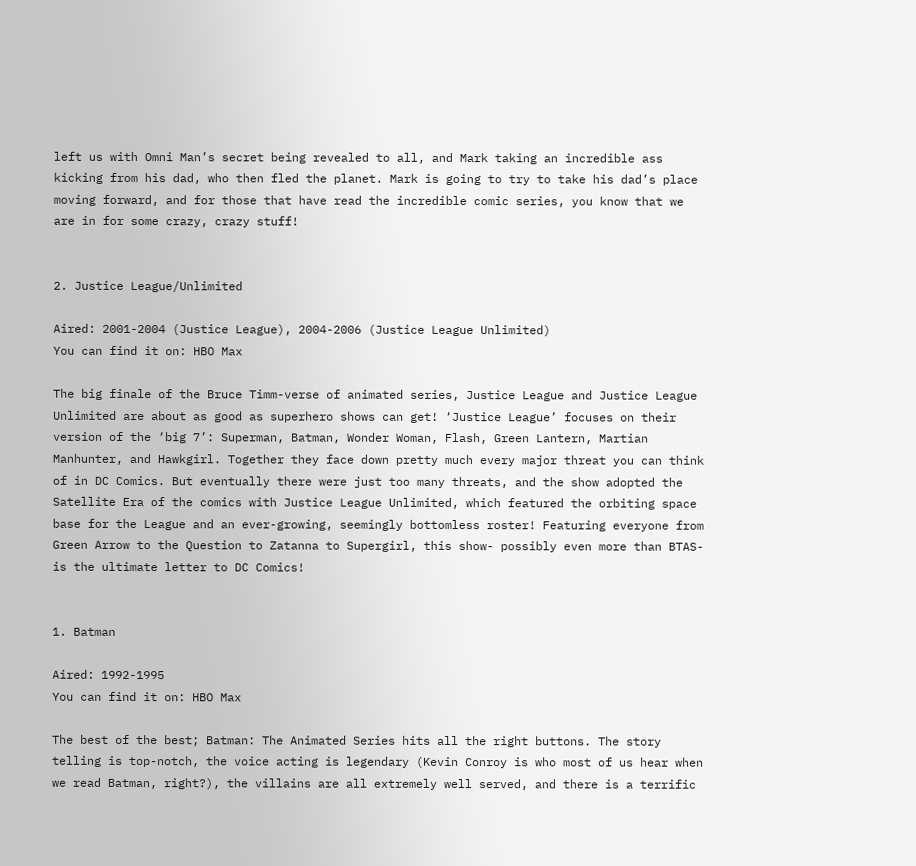left us with Omni Man’s secret being revealed to all, and Mark taking an incredible ass kicking from his dad, who then fled the planet. Mark is going to try to take his dad’s place moving forward, and for those that have read the incredible comic series, you know that we are in for some crazy, crazy stuff!


2. Justice League/Unlimited

Aired: 2001-2004 (Justice League), 2004-2006 (Justice League Unlimited)
You can find it on: HBO Max

The big finale of the Bruce Timm-verse of animated series, Justice League and Justice League Unlimited are about as good as superhero shows can get! ‘Justice League’ focuses on their version of the ‘big 7’: Superman, Batman, Wonder Woman, Flash, Green Lantern, Martian Manhunter, and Hawkgirl. Together they face down pretty much every major threat you can think of in DC Comics. But eventually there were just too many threats, and the show adopted the Satellite Era of the comics with Justice League Unlimited, which featured the orbiting space base for the League and an ever-growing, seemingly bottomless roster! Featuring everyone from Green Arrow to the Question to Zatanna to Supergirl, this show- possibly even more than BTAS- is the ultimate letter to DC Comics!


1. Batman

Aired: 1992-1995
You can find it on: HBO Max

The best of the best; Batman: The Animated Series hits all the right buttons. The story telling is top-notch, the voice acting is legendary (Kevin Conroy is who most of us hear when we read Batman, right?), the villains are all extremely well served, and there is a terrific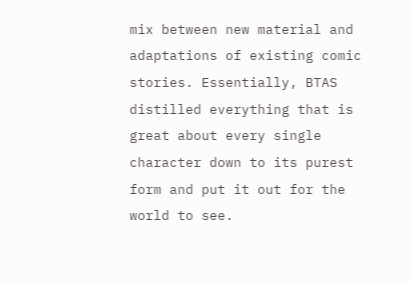mix between new material and adaptations of existing comic stories. Essentially, BTAS distilled everything that is great about every single character down to its purest form and put it out for the world to see.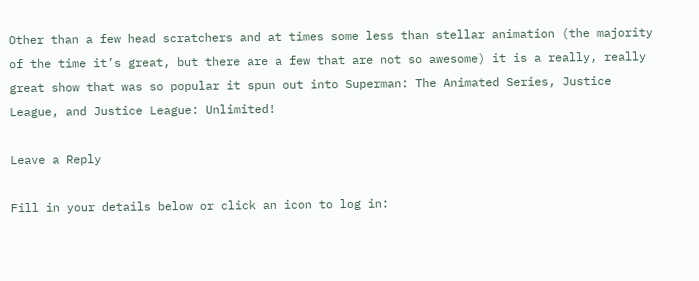Other than a few head scratchers and at times some less than stellar animation (the majority of the time it’s great, but there are a few that are not so awesome) it is a really, really great show that was so popular it spun out into Superman: The Animated Series, Justice League, and Justice League: Unlimited!

Leave a Reply

Fill in your details below or click an icon to log in: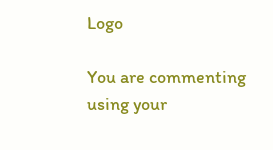Logo

You are commenting using your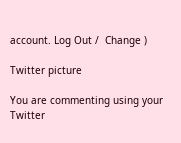account. Log Out /  Change )

Twitter picture

You are commenting using your Twitter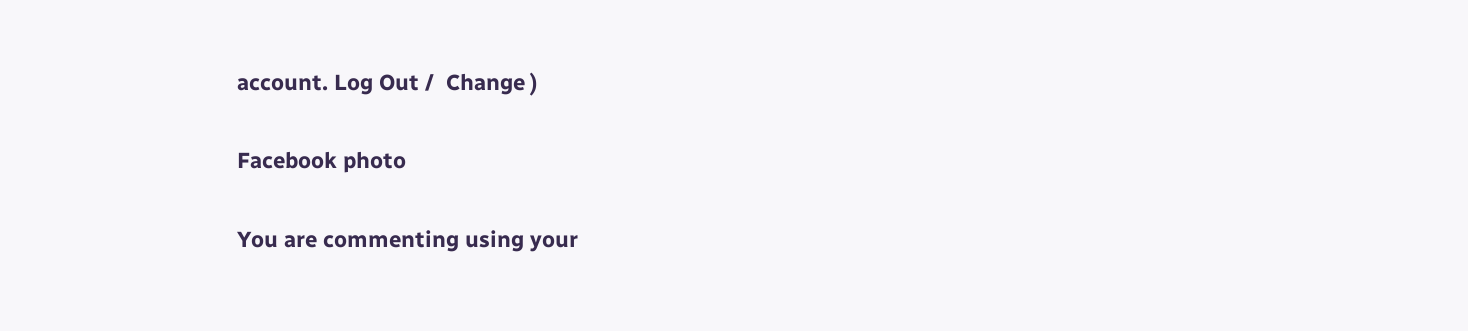account. Log Out /  Change )

Facebook photo

You are commenting using your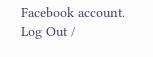Facebook account. Log Out /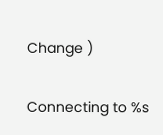Change )

Connecting to %s